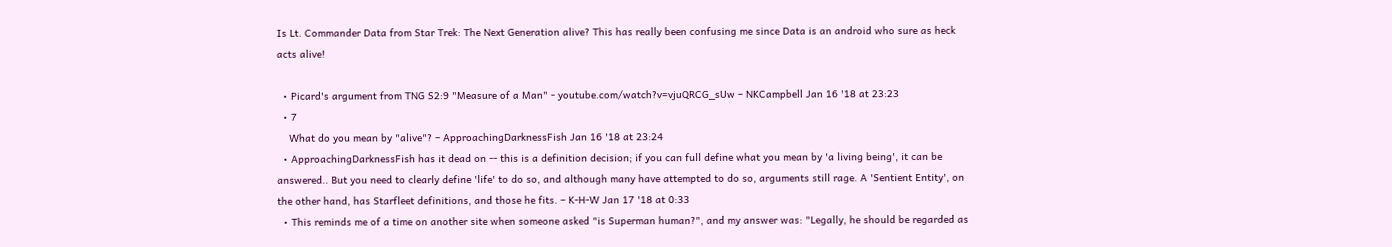Is Lt. Commander Data from Star Trek: The Next Generation alive? This has really been confusing me since Data is an android who sure as heck acts alive!

  • Picard's argument from TNG S2:9 "Measure of a Man" - youtube.com/watch?v=vjuQRCG_sUw – NKCampbell Jan 16 '18 at 23:23
  • 7
    What do you mean by "alive"? – ApproachingDarknessFish Jan 16 '18 at 23:24
  • ApproachingDarknessFish has it dead on -- this is a definition decision; if you can full define what you mean by 'a living being', it can be answered.. But you need to clearly define 'life' to do so, and although many have attempted to do so, arguments still rage. A 'Sentient Entity', on the other hand, has Starfleet definitions, and those he fits. – K-H-W Jan 17 '18 at 0:33
  • This reminds me of a time on another site when someone asked "is Superman human?", and my answer was: "Legally, he should be regarded as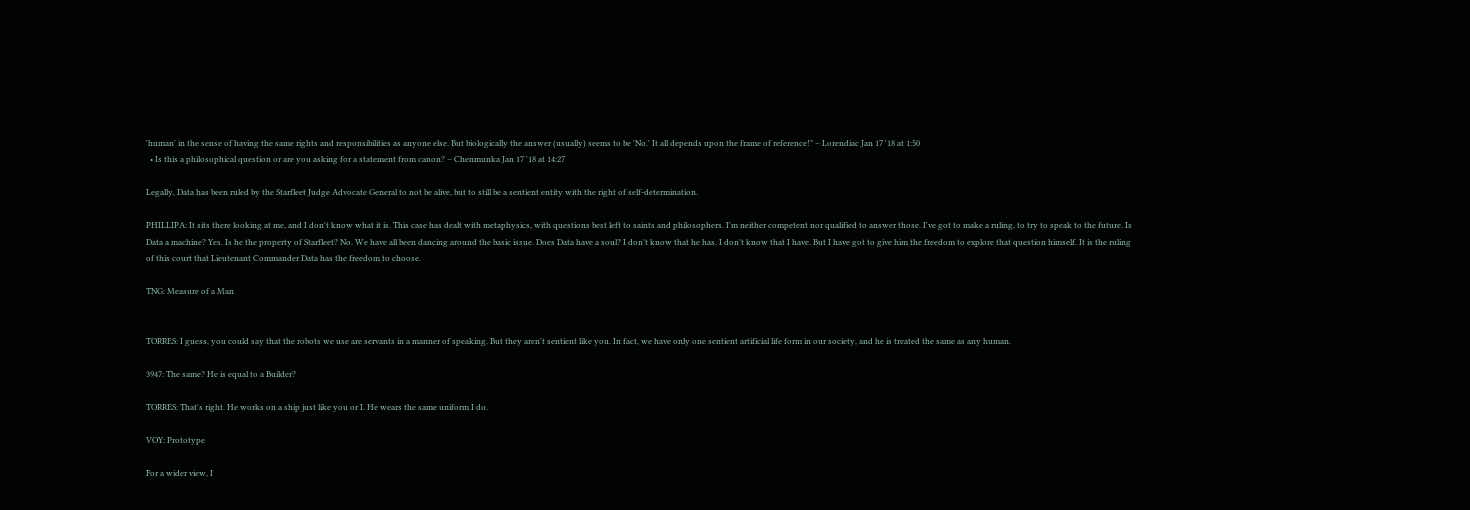'human' in the sense of having the same rights and responsibilities as anyone else. But biologically the answer (usually) seems to be 'No.' It all depends upon the frame of reference!" – Lorendiac Jan 17 '18 at 1:50
  • Is this a philosophical question or are you asking for a statement from canon? – Chenmunka Jan 17 '18 at 14:27

Legally, Data has been ruled by the Starfleet Judge Advocate General to not be alive, but to still be a sentient entity with the right of self-determination.

PHILLIPA: It sits there looking at me, and I don't know what it is. This case has dealt with metaphysics, with questions best left to saints and philosophers. I'm neither competent nor qualified to answer those. I've got to make a ruling, to try to speak to the future. Is Data a machine? Yes. Is he the property of Starfleet? No. We have all been dancing around the basic issue. Does Data have a soul? I don't know that he has. I don't know that I have. But I have got to give him the freedom to explore that question himself. It is the ruling of this court that Lieutenant Commander Data has the freedom to choose.

TNG: Measure of a Man


TORRES: I guess, you could say that the robots we use are servants in a manner of speaking. But they aren't sentient like you. In fact, we have only one sentient artificial life form in our society, and he is treated the same as any human.

3947: The same? He is equal to a Builder?

TORRES: That's right. He works on a ship just like you or I. He wears the same uniform I do.

VOY: Prototype

For a wider view, I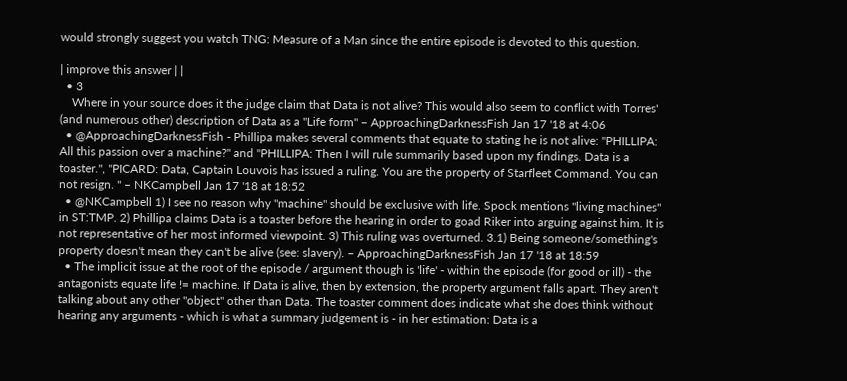would strongly suggest you watch TNG: Measure of a Man since the entire episode is devoted to this question.

| improve this answer | |
  • 3
    Where in your source does it the judge claim that Data is not alive? This would also seem to conflict with Torres' (and numerous other) description of Data as a "Life form" – ApproachingDarknessFish Jan 17 '18 at 4:06
  • @ApproachingDarknessFish - Phillipa makes several comments that equate to stating he is not alive: "PHILLIPA: All this passion over a machine?" and "PHILLIPA: Then I will rule summarily based upon my findings. Data is a toaster.", "PICARD: Data, Captain Louvois has issued a ruling. You are the property of Starfleet Command. You can not resign. " – NKCampbell Jan 17 '18 at 18:52
  • @NKCampbell 1) I see no reason why "machine" should be exclusive with life. Spock mentions "living machines" in ST:TMP. 2) Phillipa claims Data is a toaster before the hearing in order to goad Riker into arguing against him. It is not representative of her most informed viewpoint. 3) This ruling was overturned. 3.1) Being someone/something's property doesn't mean they can't be alive (see: slavery). – ApproachingDarknessFish Jan 17 '18 at 18:59
  • The implicit issue at the root of the episode / argument though is 'life' - within the episode (for good or ill) - the antagonists equate life != machine. If Data is alive, then by extension, the property argument falls apart. They aren't talking about any other "object" other than Data. The toaster comment does indicate what she does think without hearing any arguments - which is what a summary judgement is - in her estimation: Data is a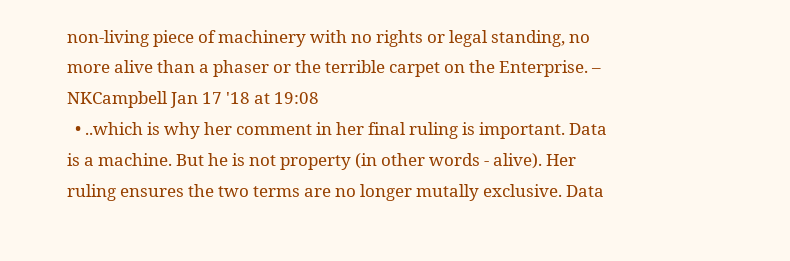non-living piece of machinery with no rights or legal standing, no more alive than a phaser or the terrible carpet on the Enterprise. – NKCampbell Jan 17 '18 at 19:08
  • ..which is why her comment in her final ruling is important. Data is a machine. But he is not property (in other words - alive). Her ruling ensures the two terms are no longer mutally exclusive. Data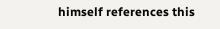himself references this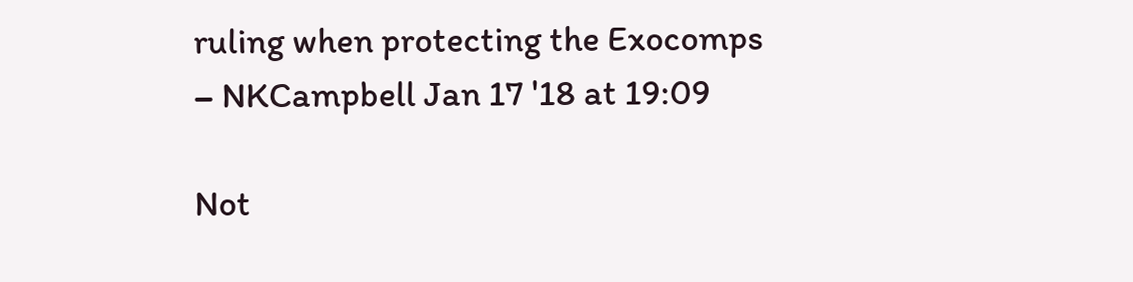ruling when protecting the Exocomps – NKCampbell Jan 17 '18 at 19:09

Not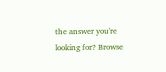the answer you're looking for? Browse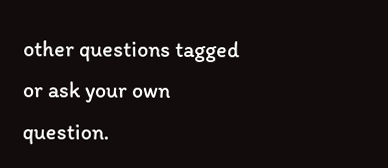other questions tagged or ask your own question.